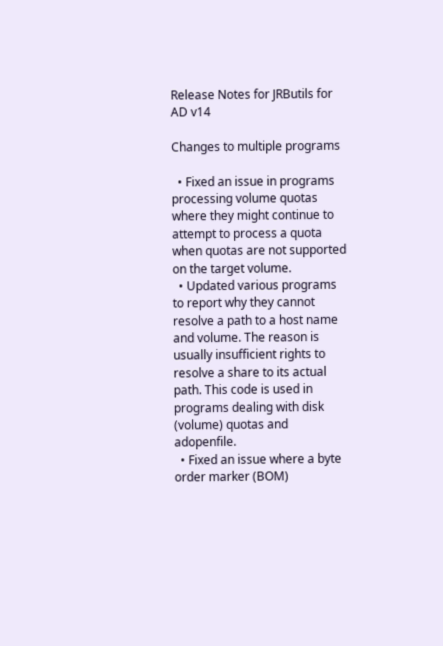Release Notes for JRButils for AD v14

Changes to multiple programs

  • Fixed an issue in programs processing volume quotas where they might continue to attempt to process a quota when quotas are not supported on the target volume.
  • Updated various programs to report why they cannot resolve a path to a host name and volume. The reason is usually insufficient rights to resolve a share to its actual path. This code is used in programs dealing with disk (volume) quotas and adopenfile.
  • Fixed an issue where a byte order marker (BOM)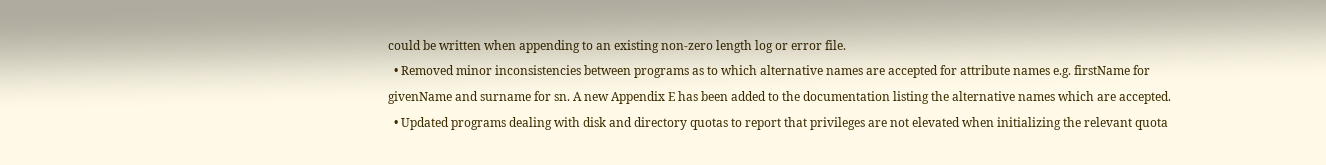could be written when appending to an existing non-zero length log or error file.
  • Removed minor inconsistencies between programs as to which alternative names are accepted for attribute names e.g. firstName for givenName and surname for sn. A new Appendix E has been added to the documentation listing the alternative names which are accepted.
  • Updated programs dealing with disk and directory quotas to report that privileges are not elevated when initializing the relevant quota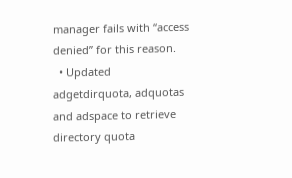manager fails with “access denied” for this reason.
  • Updated adgetdirquota, adquotas and adspace to retrieve directory quota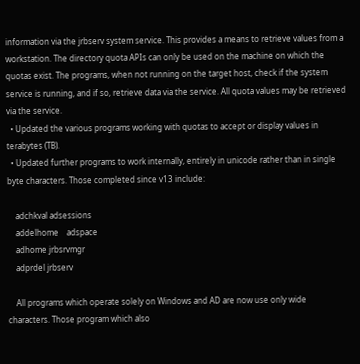information via the jrbserv system service. This provides a means to retrieve values from a workstation. The directory quota APIs can only be used on the machine on which the quotas exist. The programs, when not running on the target host, check if the system service is running, and if so, retrieve data via the service. All quota values may be retrieved via the service.
  • Updated the various programs working with quotas to accept or display values in terabytes (TB).
  • Updated further programs to work internally, entirely in unicode rather than in single byte characters. Those completed since v13 include:

    adchkval adsessions
    addelhome    adspace
    adhome jrbsrvmgr
    adprdel jrbserv

    All programs which operate solely on Windows and AD are now use only wide characters. Those program which also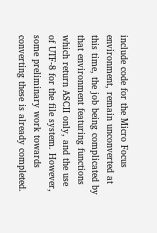include code for the Micro Focus environment, remain unconverted at this time, the job being complicated by that environment featuring functions which return ASCII only, and the use of UTF-8 for the file system. However, some preliminary work towards converting these is already completed.